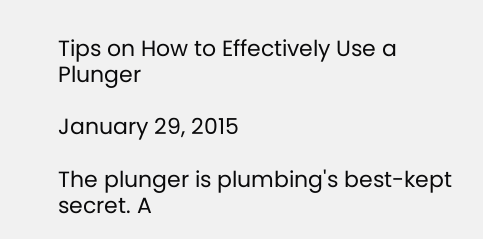Tips on How to Effectively Use a Plunger

January 29, 2015

The plunger is plumbing's best-kept secret. A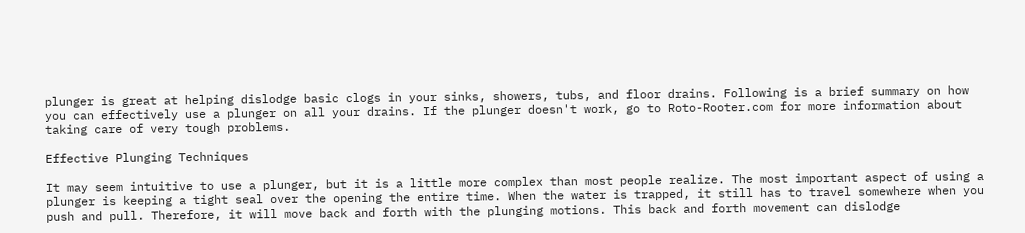plunger is great at helping dislodge basic clogs in your sinks, showers, tubs, and floor drains. Following is a brief summary on how you can effectively use a plunger on all your drains. If the plunger doesn't work, go to Roto-Rooter.com for more information about taking care of very tough problems.

Effective Plunging Techniques

It may seem intuitive to use a plunger, but it is a little more complex than most people realize. The most important aspect of using a plunger is keeping a tight seal over the opening the entire time. When the water is trapped, it still has to travel somewhere when you push and pull. Therefore, it will move back and forth with the plunging motions. This back and forth movement can dislodge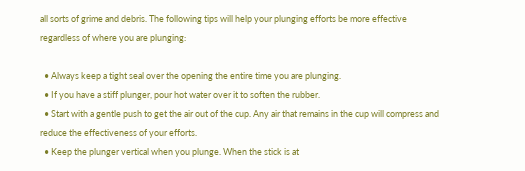all sorts of grime and debris. The following tips will help your plunging efforts be more effective regardless of where you are plunging:

  • Always keep a tight seal over the opening the entire time you are plunging.
  • If you have a stiff plunger, pour hot water over it to soften the rubber.
  • Start with a gentle push to get the air out of the cup. Any air that remains in the cup will compress and reduce the effectiveness of your efforts.
  • Keep the plunger vertical when you plunge. When the stick is at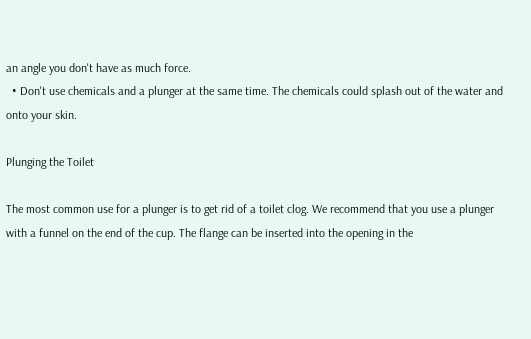an angle you don't have as much force.
  • Don't use chemicals and a plunger at the same time. The chemicals could splash out of the water and onto your skin.

Plunging the Toilet

The most common use for a plunger is to get rid of a toilet clog. We recommend that you use a plunger with a funnel on the end of the cup. The flange can be inserted into the opening in the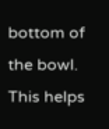bottom of the bowl. This helps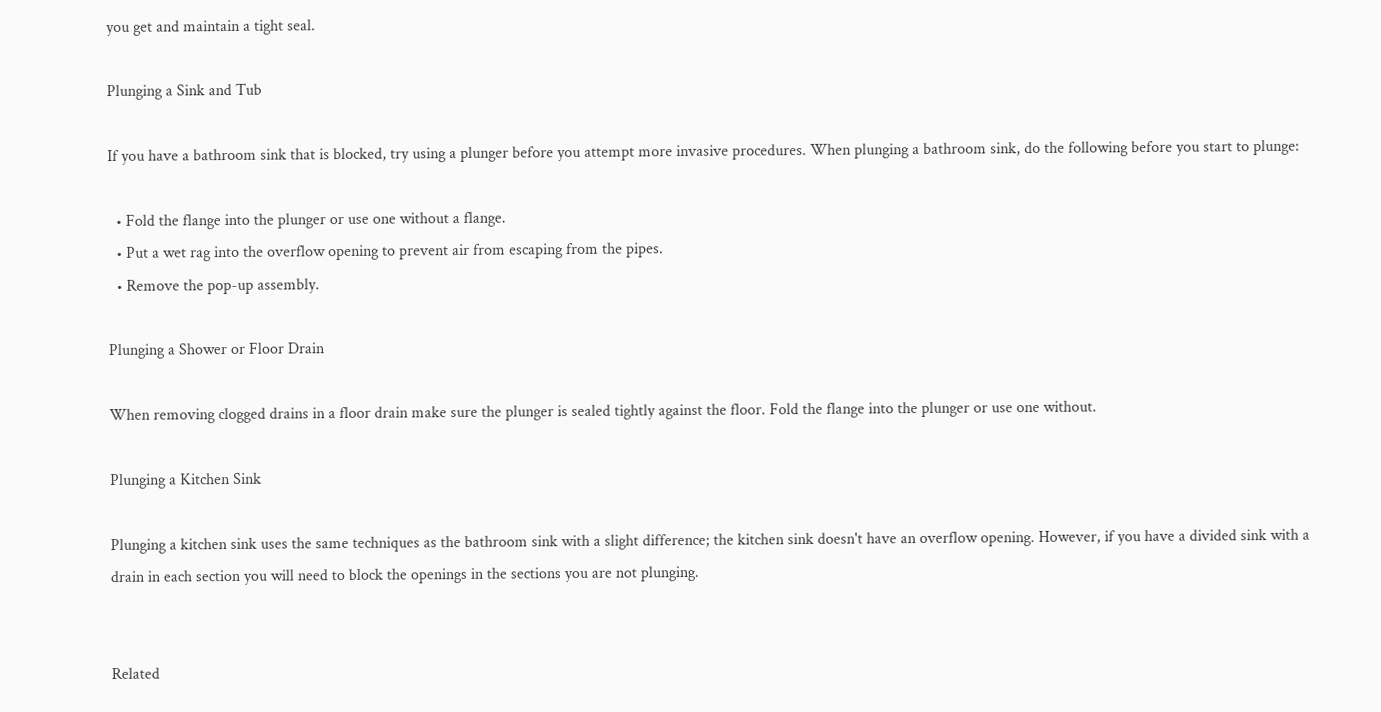you get and maintain a tight seal.

Plunging a Sink and Tub

If you have a bathroom sink that is blocked, try using a plunger before you attempt more invasive procedures. When plunging a bathroom sink, do the following before you start to plunge:

  • Fold the flange into the plunger or use one without a flange.
  • Put a wet rag into the overflow opening to prevent air from escaping from the pipes.
  • Remove the pop-up assembly.

Plunging a Shower or Floor Drain

When removing clogged drains in a floor drain make sure the plunger is sealed tightly against the floor. Fold the flange into the plunger or use one without.

Plunging a Kitchen Sink

Plunging a kitchen sink uses the same techniques as the bathroom sink with a slight difference; the kitchen sink doesn't have an overflow opening. However, if you have a divided sink with a drain in each section you will need to block the openings in the sections you are not plunging.


Related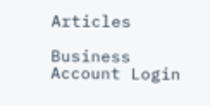Articles

Business Account Login